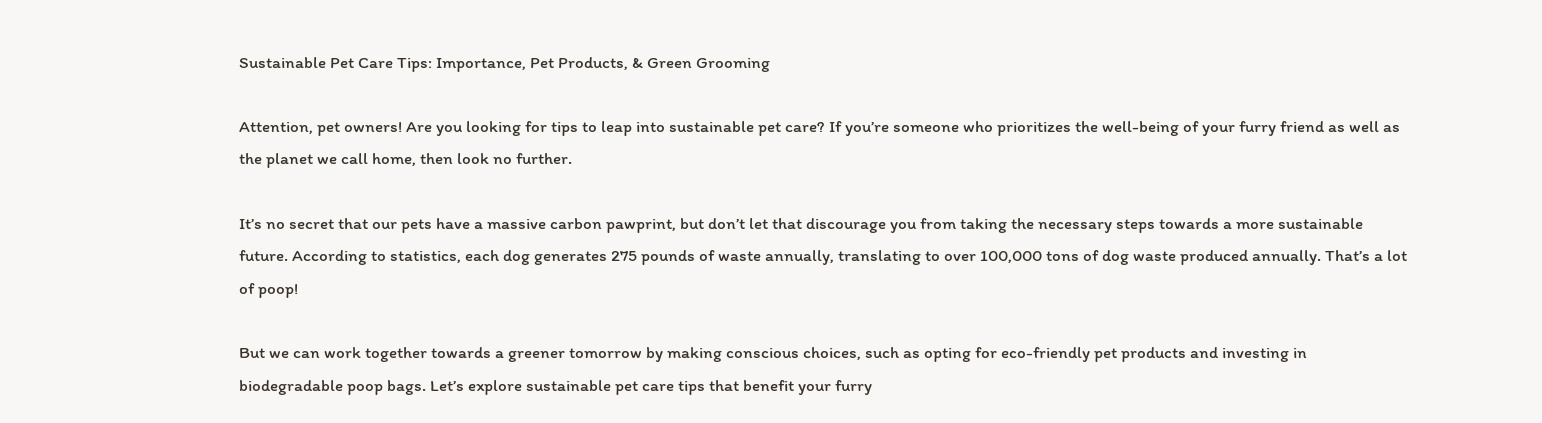Sustainable Pet Care Tips: Importance, Pet Products, & Green Grooming

Attention, pet owners! Are you looking for tips to leap into sustainable pet care? If you’re someone who prioritizes the well-being of your furry friend as well as the planet we call home, then look no further.

It’s no secret that our pets have a massive carbon pawprint, but don’t let that discourage you from taking the necessary steps towards a more sustainable future. According to statistics, each dog generates 275 pounds of waste annually, translating to over 100,000 tons of dog waste produced annually. That’s a lot of poop!

But we can work together towards a greener tomorrow by making conscious choices, such as opting for eco-friendly pet products and investing in biodegradable poop bags. Let’s explore sustainable pet care tips that benefit your furry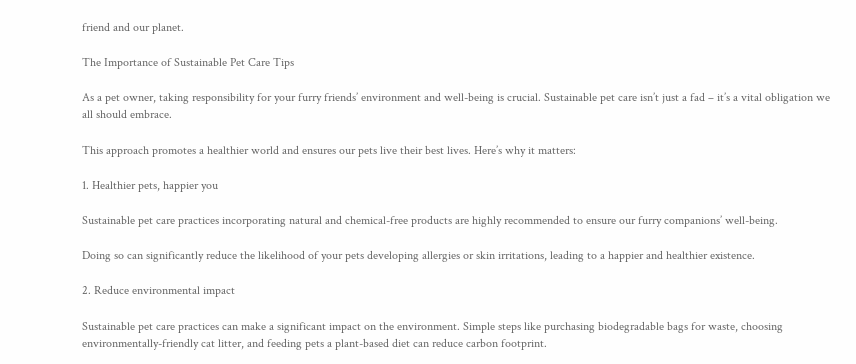friend and our planet.

The Importance of Sustainable Pet Care Tips

As a pet owner, taking responsibility for your furry friends’ environment and well-being is crucial. Sustainable pet care isn’t just a fad – it’s a vital obligation we all should embrace.

This approach promotes a healthier world and ensures our pets live their best lives. Here’s why it matters:

1. Healthier pets, happier you

Sustainable pet care practices incorporating natural and chemical-free products are highly recommended to ensure our furry companions’ well-being.

Doing so can significantly reduce the likelihood of your pets developing allergies or skin irritations, leading to a happier and healthier existence.

2. Reduce environmental impact

Sustainable pet care practices can make a significant impact on the environment. Simple steps like purchasing biodegradable bags for waste, choosing environmentally-friendly cat litter, and feeding pets a plant-based diet can reduce carbon footprint.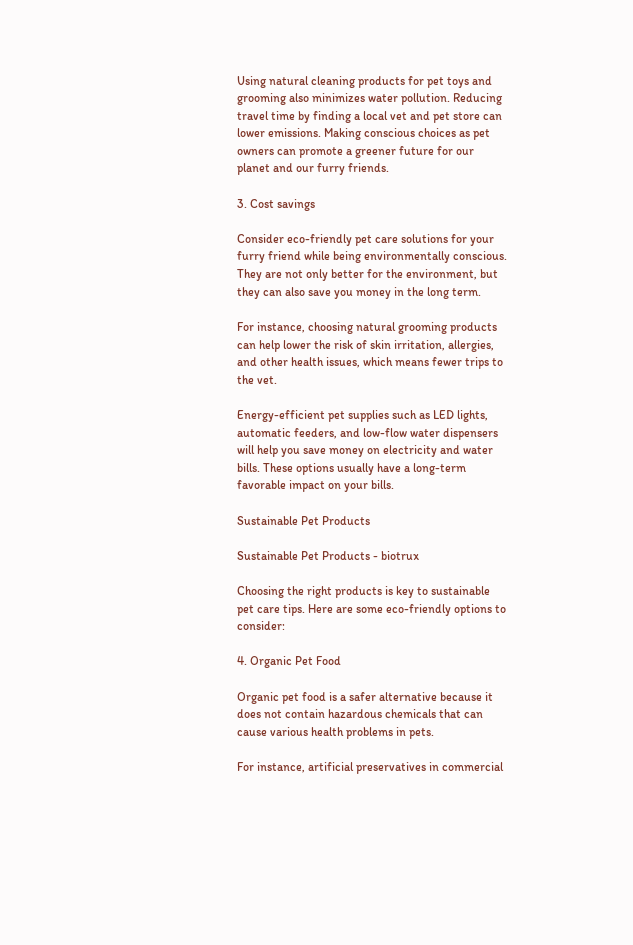Using natural cleaning products for pet toys and grooming also minimizes water pollution. Reducing travel time by finding a local vet and pet store can lower emissions. Making conscious choices as pet owners can promote a greener future for our planet and our furry friends.

3. Cost savings

Consider eco-friendly pet care solutions for your furry friend while being environmentally conscious. They are not only better for the environment, but they can also save you money in the long term.

For instance, choosing natural grooming products can help lower the risk of skin irritation, allergies, and other health issues, which means fewer trips to the vet.

Energy-efficient pet supplies such as LED lights, automatic feeders, and low-flow water dispensers will help you save money on electricity and water bills. These options usually have a long-term favorable impact on your bills.

Sustainable Pet Products

Sustainable Pet Products - biotrux

Choosing the right products is key to sustainable pet care tips. Here are some eco-friendly options to consider:

4. Organic Pet Food

Organic pet food is a safer alternative because it does not contain hazardous chemicals that can cause various health problems in pets.

For instance, artificial preservatives in commercial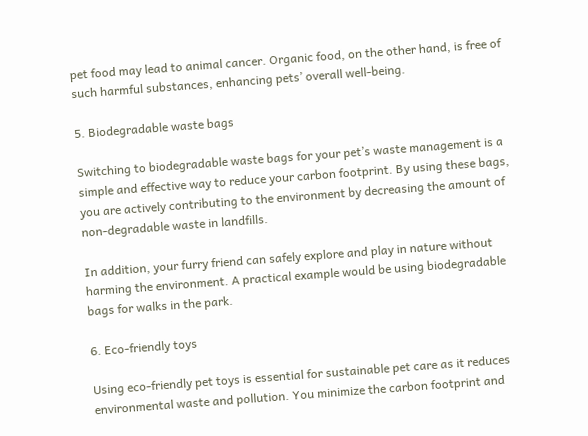pet food may lead to animal cancer. Organic food, on the other hand, is free of such harmful substances, enhancing pets’ overall well-being.

5. Biodegradable waste bags

Switching to biodegradable waste bags for your pet’s waste management is a simple and effective way to reduce your carbon footprint. By using these bags, you are actively contributing to the environment by decreasing the amount of non-degradable waste in landfills.

In addition, your furry friend can safely explore and play in nature without harming the environment. A practical example would be using biodegradable bags for walks in the park.

6. Eco-friendly toys

Using eco-friendly pet toys is essential for sustainable pet care as it reduces environmental waste and pollution. You minimize the carbon footprint and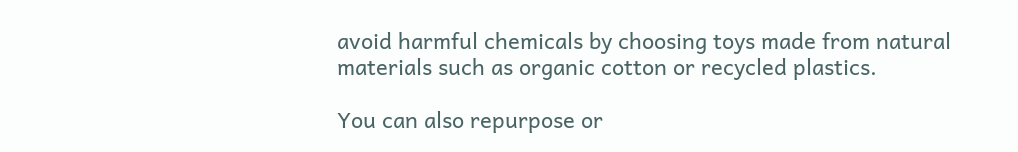avoid harmful chemicals by choosing toys made from natural materials such as organic cotton or recycled plastics.

You can also repurpose or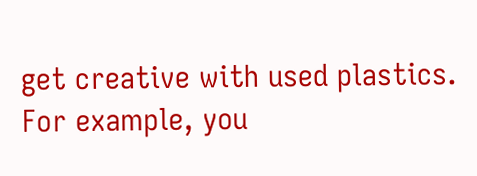get creative with used plastics. For example, you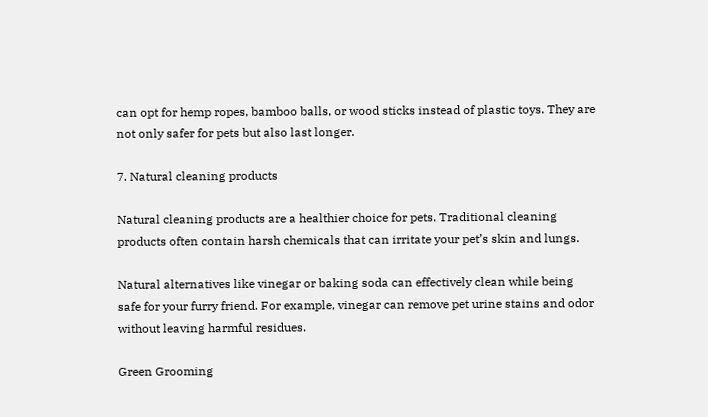can opt for hemp ropes, bamboo balls, or wood sticks instead of plastic toys. They are not only safer for pets but also last longer.

7. Natural cleaning products

Natural cleaning products are a healthier choice for pets. Traditional cleaning products often contain harsh chemicals that can irritate your pet’s skin and lungs.

Natural alternatives like vinegar or baking soda can effectively clean while being safe for your furry friend. For example, vinegar can remove pet urine stains and odor without leaving harmful residues.

Green Grooming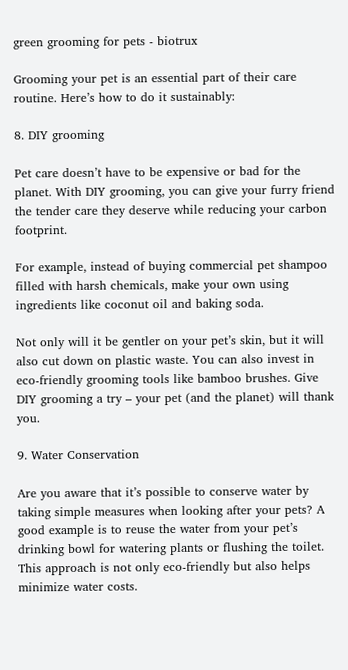green grooming for pets - biotrux

Grooming your pet is an essential part of their care routine. Here’s how to do it sustainably:

8. DIY grooming

Pet care doesn’t have to be expensive or bad for the planet. With DIY grooming, you can give your furry friend the tender care they deserve while reducing your carbon footprint.

For example, instead of buying commercial pet shampoo filled with harsh chemicals, make your own using ingredients like coconut oil and baking soda.

Not only will it be gentler on your pet’s skin, but it will also cut down on plastic waste. You can also invest in eco-friendly grooming tools like bamboo brushes. Give DIY grooming a try – your pet (and the planet) will thank you.

9. Water Conservation

Are you aware that it’s possible to conserve water by taking simple measures when looking after your pets? A good example is to reuse the water from your pet’s drinking bowl for watering plants or flushing the toilet. This approach is not only eco-friendly but also helps minimize water costs.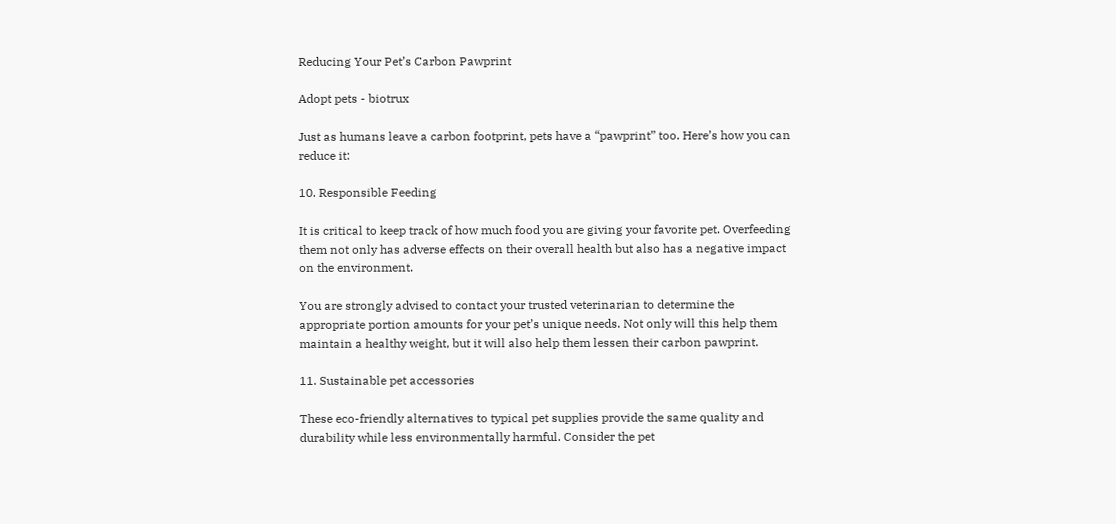Reducing Your Pet’s Carbon Pawprint

Adopt pets - biotrux

Just as humans leave a carbon footprint, pets have a “pawprint” too. Here’s how you can reduce it:

10. Responsible Feeding

It is critical to keep track of how much food you are giving your favorite pet. Overfeeding them not only has adverse effects on their overall health but also has a negative impact on the environment.

You are strongly advised to contact your trusted veterinarian to determine the appropriate portion amounts for your pet’s unique needs. Not only will this help them maintain a healthy weight, but it will also help them lessen their carbon pawprint.

11. Sustainable pet accessories

These eco-friendly alternatives to typical pet supplies provide the same quality and durability while less environmentally harmful. Consider the pet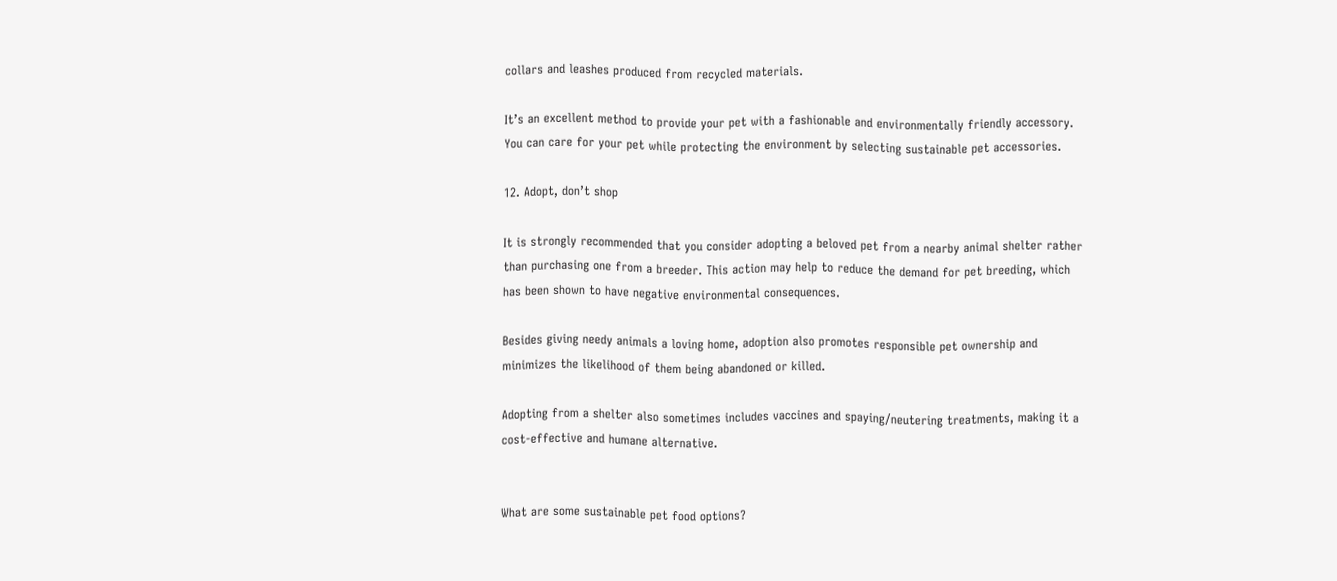collars and leashes produced from recycled materials.

It’s an excellent method to provide your pet with a fashionable and environmentally friendly accessory. You can care for your pet while protecting the environment by selecting sustainable pet accessories.

12. Adopt, don’t shop

It is strongly recommended that you consider adopting a beloved pet from a nearby animal shelter rather than purchasing one from a breeder. This action may help to reduce the demand for pet breeding, which has been shown to have negative environmental consequences.

Besides giving needy animals a loving home, adoption also promotes responsible pet ownership and minimizes the likelihood of them being abandoned or killed.

Adopting from a shelter also sometimes includes vaccines and spaying/neutering treatments, making it a cost-effective and humane alternative.


What are some sustainable pet food options?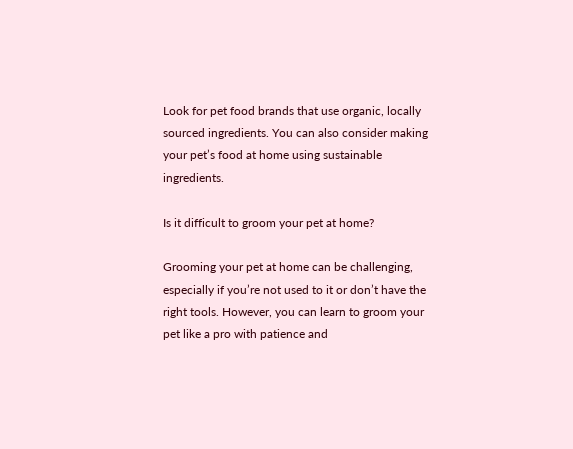Look for pet food brands that use organic, locally sourced ingredients. You can also consider making your pet’s food at home using sustainable ingredients.

Is it difficult to groom your pet at home?

Grooming your pet at home can be challenging, especially if you’re not used to it or don’t have the right tools. However, you can learn to groom your pet like a pro with patience and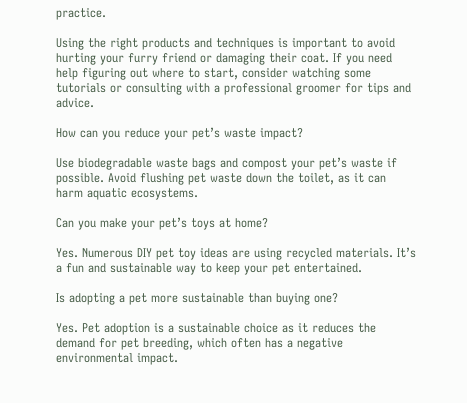practice.

Using the right products and techniques is important to avoid hurting your furry friend or damaging their coat. If you need help figuring out where to start, consider watching some tutorials or consulting with a professional groomer for tips and advice.

How can you reduce your pet’s waste impact?

Use biodegradable waste bags and compost your pet’s waste if possible. Avoid flushing pet waste down the toilet, as it can harm aquatic ecosystems.

Can you make your pet’s toys at home?

Yes. Numerous DIY pet toy ideas are using recycled materials. It’s a fun and sustainable way to keep your pet entertained.

Is adopting a pet more sustainable than buying one?

Yes. Pet adoption is a sustainable choice as it reduces the demand for pet breeding, which often has a negative environmental impact.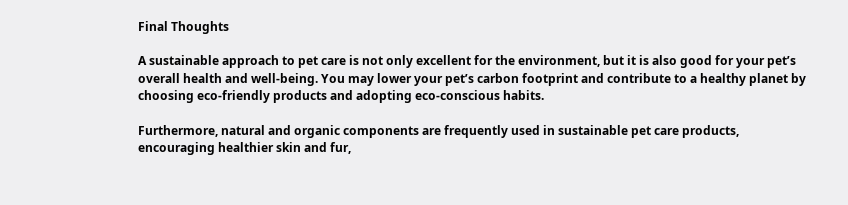Final Thoughts

A sustainable approach to pet care is not only excellent for the environment, but it is also good for your pet’s overall health and well-being. You may lower your pet’s carbon footprint and contribute to a healthy planet by choosing eco-friendly products and adopting eco-conscious habits.

Furthermore, natural and organic components are frequently used in sustainable pet care products, encouraging healthier skin and fur,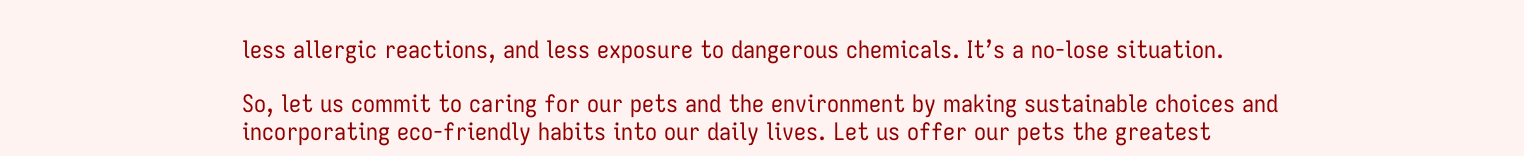less allergic reactions, and less exposure to dangerous chemicals. It’s a no-lose situation.

So, let us commit to caring for our pets and the environment by making sustainable choices and incorporating eco-friendly habits into our daily lives. Let us offer our pets the greatest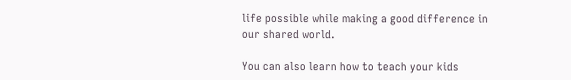life possible while making a good difference in our shared world.

You can also learn how to teach your kids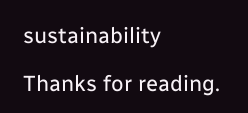sustainability

Thanks for reading.